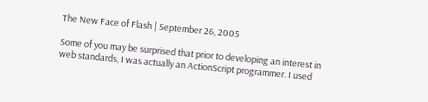The New Face of Flash | September 26, 2005

Some of you may be surprised that prior to developing an interest in web standards, I was actually an ActionScript programmer. I used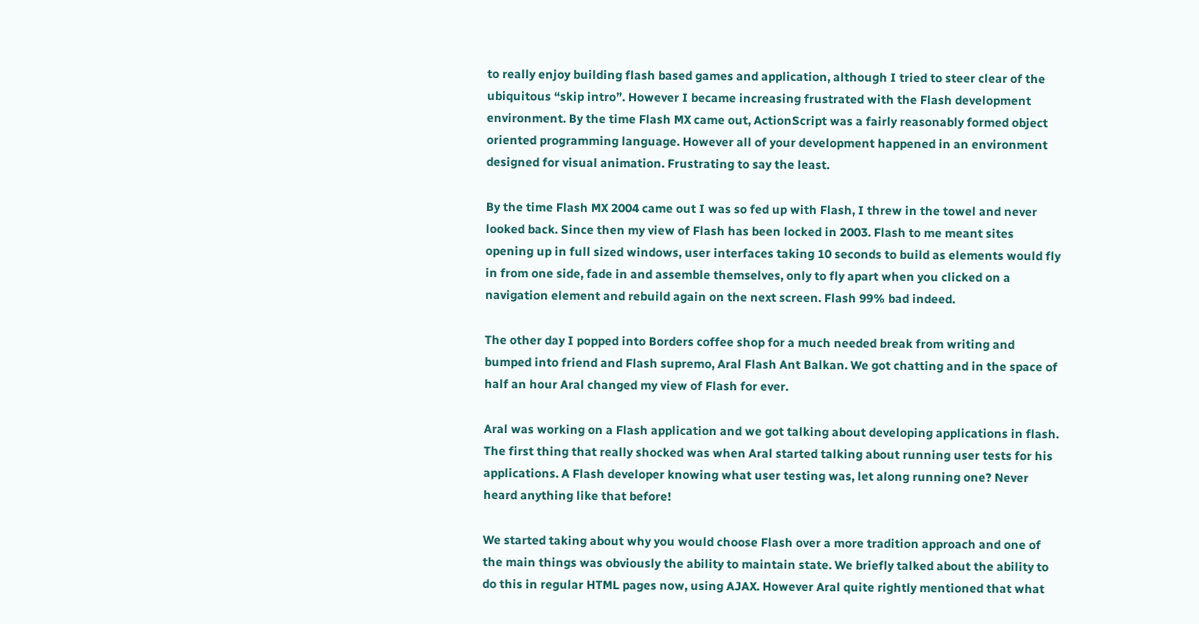to really enjoy building flash based games and application, although I tried to steer clear of the ubiquitous “skip intro”. However I became increasing frustrated with the Flash development environment. By the time Flash MX came out, ActionScript was a fairly reasonably formed object oriented programming language. However all of your development happened in an environment designed for visual animation. Frustrating to say the least.

By the time Flash MX 2004 came out I was so fed up with Flash, I threw in the towel and never looked back. Since then my view of Flash has been locked in 2003. Flash to me meant sites opening up in full sized windows, user interfaces taking 10 seconds to build as elements would fly in from one side, fade in and assemble themselves, only to fly apart when you clicked on a navigation element and rebuild again on the next screen. Flash 99% bad indeed.

The other day I popped into Borders coffee shop for a much needed break from writing and bumped into friend and Flash supremo, Aral Flash Ant Balkan. We got chatting and in the space of half an hour Aral changed my view of Flash for ever.

Aral was working on a Flash application and we got talking about developing applications in flash. The first thing that really shocked was when Aral started talking about running user tests for his applications. A Flash developer knowing what user testing was, let along running one? Never heard anything like that before!

We started taking about why you would choose Flash over a more tradition approach and one of the main things was obviously the ability to maintain state. We briefly talked about the ability to do this in regular HTML pages now, using AJAX. However Aral quite rightly mentioned that what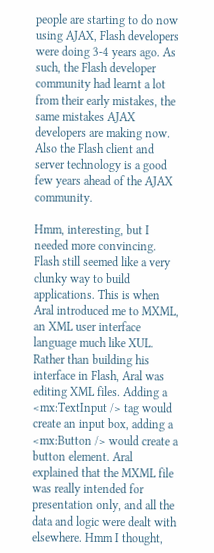people are starting to do now using AJAX, Flash developers were doing 3-4 years ago. As such, the Flash developer community had learnt a lot from their early mistakes, the same mistakes AJAX developers are making now. Also the Flash client and server technology is a good few years ahead of the AJAX community.

Hmm, interesting, but I needed more convincing. Flash still seemed like a very clunky way to build applications. This is when Aral introduced me to MXML, an XML user interface language much like XUL. Rather than building his interface in Flash, Aral was editing XML files. Adding a <mx:TextInput /> tag would create an input box, adding a <mx:Button /> would create a button element. Aral explained that the MXML file was really intended for presentation only, and all the data and logic were dealt with elsewhere. Hmm I thought,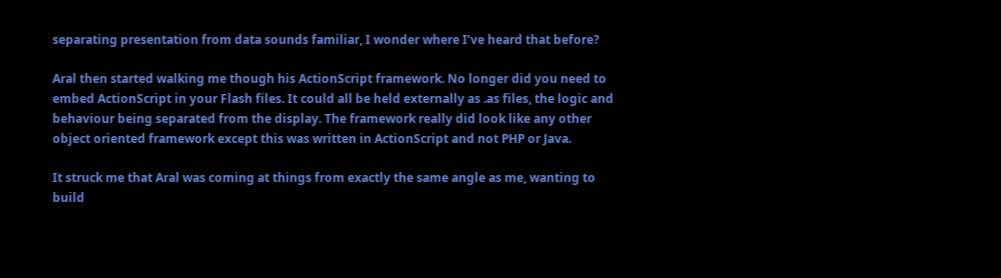separating presentation from data sounds familiar, I wonder where I’ve heard that before?

Aral then started walking me though his ActionScript framework. No longer did you need to embed ActionScript in your Flash files. It could all be held externally as .as files, the logic and behaviour being separated from the display. The framework really did look like any other object oriented framework except this was written in ActionScript and not PHP or Java.

It struck me that Aral was coming at things from exactly the same angle as me, wanting to build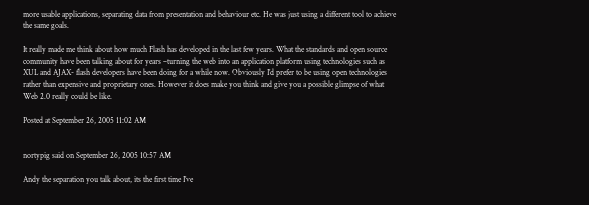more usable applications, separating data from presentation and behaviour etc. He was just using a different tool to achieve the same goals.

It really made me think about how much Flash has developed in the last few years. What the standards and open source community have been talking about for years –turning the web into an application platform using technologies such as XUL and AJAX- flash developers have been doing for a while now. Obviously I’d prefer to be using open technologies rather than expensive and proprietary ones. However it does make you think and give you a possible glimpse of what Web 2.0 really could be like.

Posted at September 26, 2005 11:02 AM


nortypig said on September 26, 2005 10:57 AM

Andy the separation you talk about, its the first time I’ve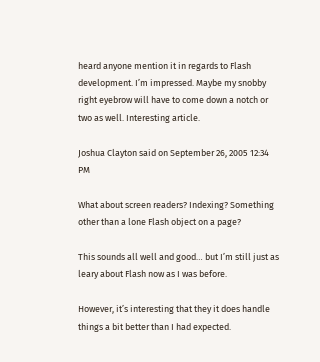heard anyone mention it in regards to Flash development. I’m impressed. Maybe my snobby right eyebrow will have to come down a notch or two as well. Interesting article.

Joshua Clayton said on September 26, 2005 12:34 PM

What about screen readers? Indexing? Something other than a lone Flash object on a page?

This sounds all well and good… but I’m still just as leary about Flash now as I was before.

However, it’s interesting that they it does handle things a bit better than I had expected.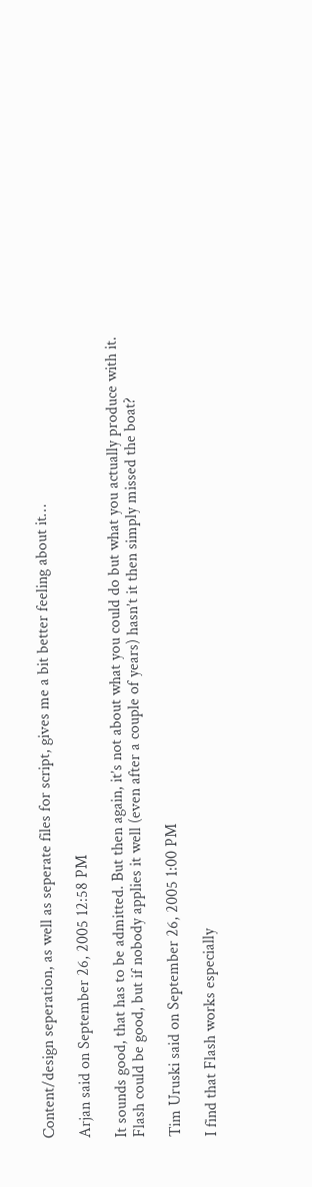Content/design seperation, as well as seperate files for script, gives me a bit better feeling about it…

Arjan said on September 26, 2005 12:58 PM

It sounds good, that has to be admitted. But then again, it’s not about what you could do but what you actually produce with it.
Flash could be good, but if nobody applies it well (even after a couple of years) hasn’t it then simply missed the boat?

Tim Uruski said on September 26, 2005 1:00 PM

I find that Flash works especially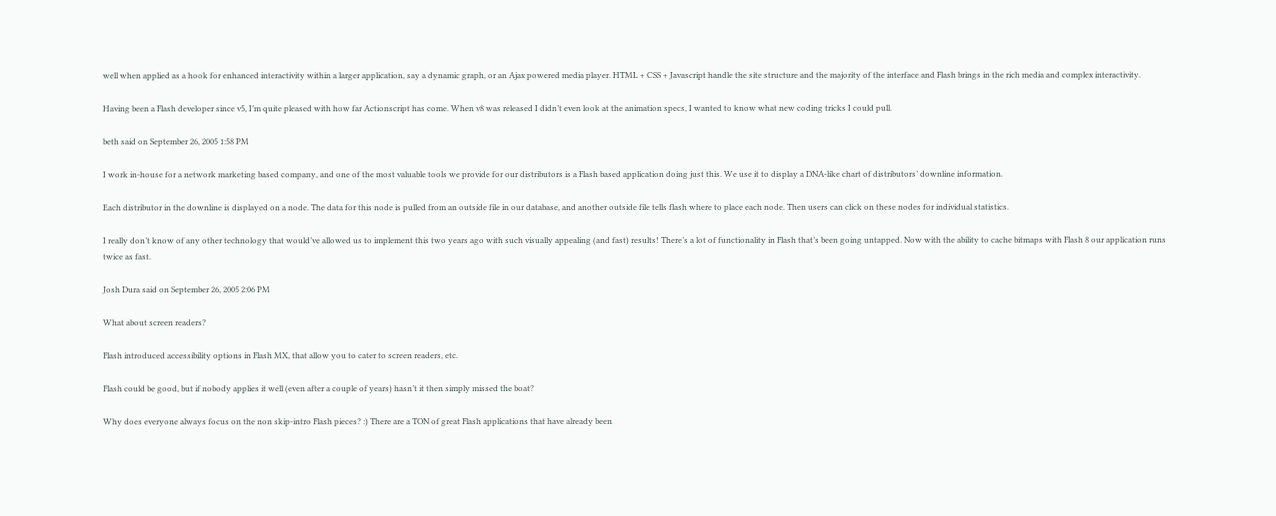well when applied as a hook for enhanced interactivity within a larger application, say a dynamic graph, or an Ajax powered media player. HTML + CSS + Javascript handle the site structure and the majority of the interface and Flash brings in the rich media and complex interactivity.

Having been a Flash developer since v5, I’m quite pleased with how far Actionscript has come. When v8 was released I didn’t even look at the animation specs, I wanted to know what new coding tricks I could pull.

beth said on September 26, 2005 1:58 PM

I work in-house for a network marketing based company, and one of the most valuable tools we provide for our distributors is a Flash based application doing just this. We use it to display a DNA-like chart of distributors’ downline information.

Each distributor in the downline is displayed on a node. The data for this node is pulled from an outside file in our database, and another outside file tells flash where to place each node. Then users can click on these nodes for individual statistics.

I really don’t know of any other technology that would’ve allowed us to implement this two years ago with such visually appealing (and fast) results! There’s a lot of functionality in Flash that’s been going untapped. Now with the ability to cache bitmaps with Flash 8 our application runs twice as fast.

Josh Dura said on September 26, 2005 2:06 PM

What about screen readers?

Flash introduced accessibility options in Flash MX, that allow you to cater to screen readers, etc.

Flash could be good, but if nobody applies it well (even after a couple of years) hasn’t it then simply missed the boat?

Why does everyone always focus on the non skip-intro Flash pieces? :) There are a TON of great Flash applications that have already been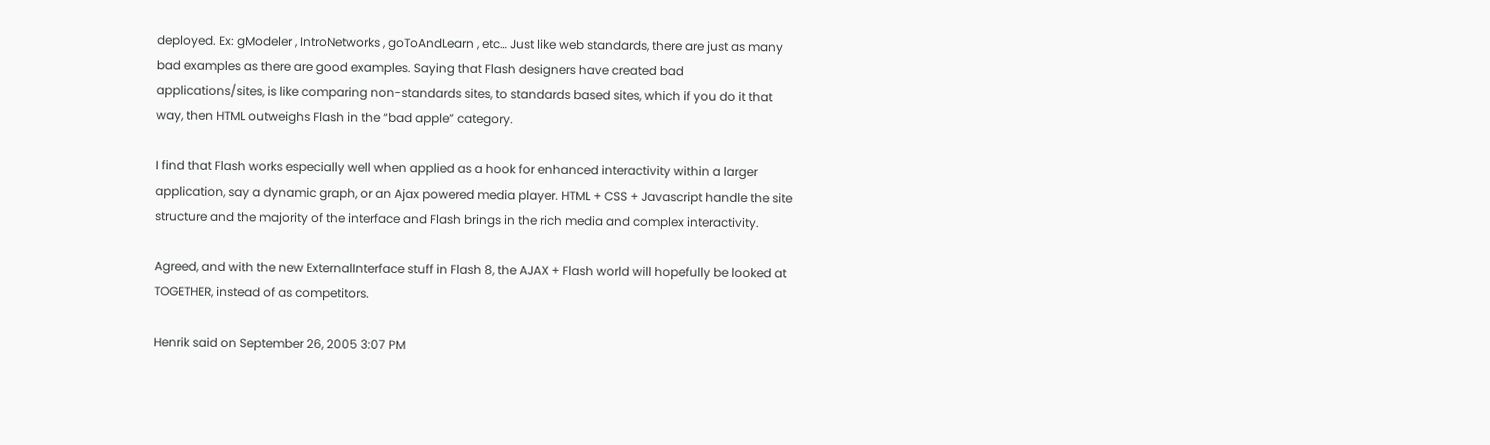deployed. Ex: gModeler , IntroNetworks , goToAndLearn , etc… Just like web standards, there are just as many bad examples as there are good examples. Saying that Flash designers have created bad applications/sites, is like comparing non-standards sites, to standards based sites, which if you do it that way, then HTML outweighs Flash in the “bad apple” category.

I find that Flash works especially well when applied as a hook for enhanced interactivity within a larger application, say a dynamic graph, or an Ajax powered media player. HTML + CSS + Javascript handle the site structure and the majority of the interface and Flash brings in the rich media and complex interactivity.

Agreed, and with the new ExternalInterface stuff in Flash 8, the AJAX + Flash world will hopefully be looked at TOGETHER, instead of as competitors.

Henrik said on September 26, 2005 3:07 PM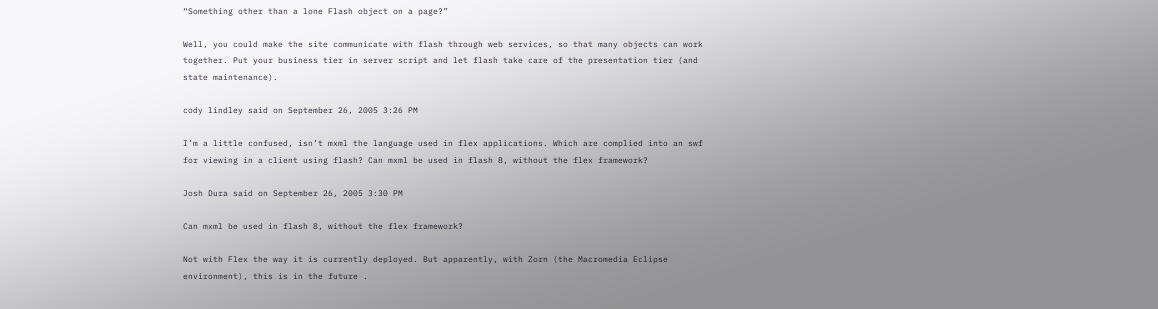“Something other than a lone Flash object on a page?”

Well, you could make the site communicate with flash through web services, so that many objects can work together. Put your business tier in server script and let flash take care of the presentation tier (and state maintenance).

cody lindley said on September 26, 2005 3:26 PM

I’m a little confused, isn’t mxml the language used in flex applications. Which are complied into an swf for viewing in a client using flash? Can mxml be used in flash 8, without the flex framework?

Josh Dura said on September 26, 2005 3:30 PM

Can mxml be used in flash 8, without the flex framework?

Not with Flex the way it is currently deployed. But apparently, with Zorn (the Macromedia Eclipse environment), this is in the future .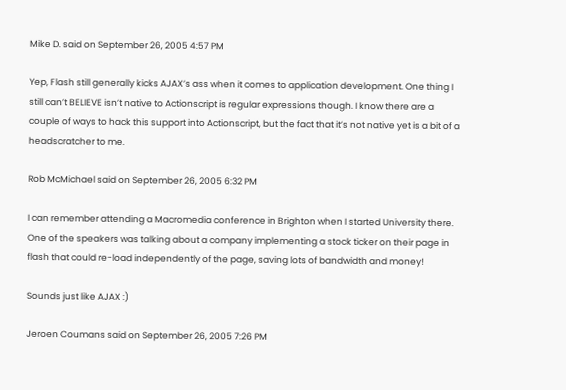Mike D. said on September 26, 2005 4:57 PM

Yep, Flash still generally kicks AJAX’s ass when it comes to application development. One thing I still can’t BELIEVE isn’t native to Actionscript is regular expressions though. I know there are a couple of ways to hack this support into Actionscript, but the fact that it’s not native yet is a bit of a headscratcher to me.

Rob McMichael said on September 26, 2005 6:32 PM

I can remember attending a Macromedia conference in Brighton when I started University there. One of the speakers was talking about a company implementing a stock ticker on their page in flash that could re-load independently of the page, saving lots of bandwidth and money!

Sounds just like AJAX :)

Jeroen Coumans said on September 26, 2005 7:26 PM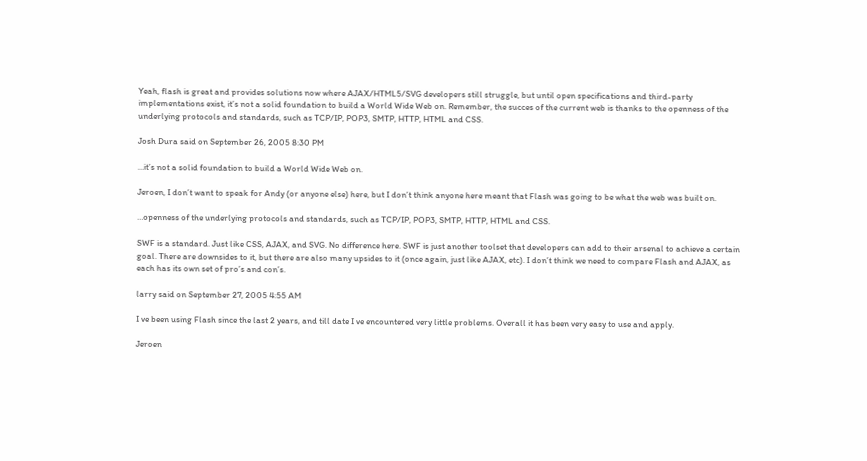Yeah, flash is great and provides solutions now where AJAX/HTML5/SVG developers still struggle, but until open specifications and third-party implementations exist, it’s not a solid foundation to build a World Wide Web on. Remember, the succes of the current web is thanks to the openness of the underlying protocols and standards, such as TCP/IP, POP3, SMTP, HTTP, HTML and CSS.

Josh Dura said on September 26, 2005 8:30 PM

…it’s not a solid foundation to build a World Wide Web on.

Jeroen, I don’t want to speak for Andy (or anyone else) here, but I don’t think anyone here meant that Flash was going to be what the web was built on.

…openness of the underlying protocols and standards, such as TCP/IP, POP3, SMTP, HTTP, HTML and CSS.

SWF is a standard. Just like CSS, AJAX, and SVG. No difference here. SWF is just another toolset that developers can add to their arsenal to achieve a certain goal. There are downsides to it, but there are also many upsides to it (once again, just like AJAX, etc). I don’t think we need to compare Flash and AJAX, as each has its own set of pro’s and con’s.

larry said on September 27, 2005 4:55 AM

I ve been using Flash since the last 2 years, and till date I ve encountered very little problems. Overall it has been very easy to use and apply.

Jeroen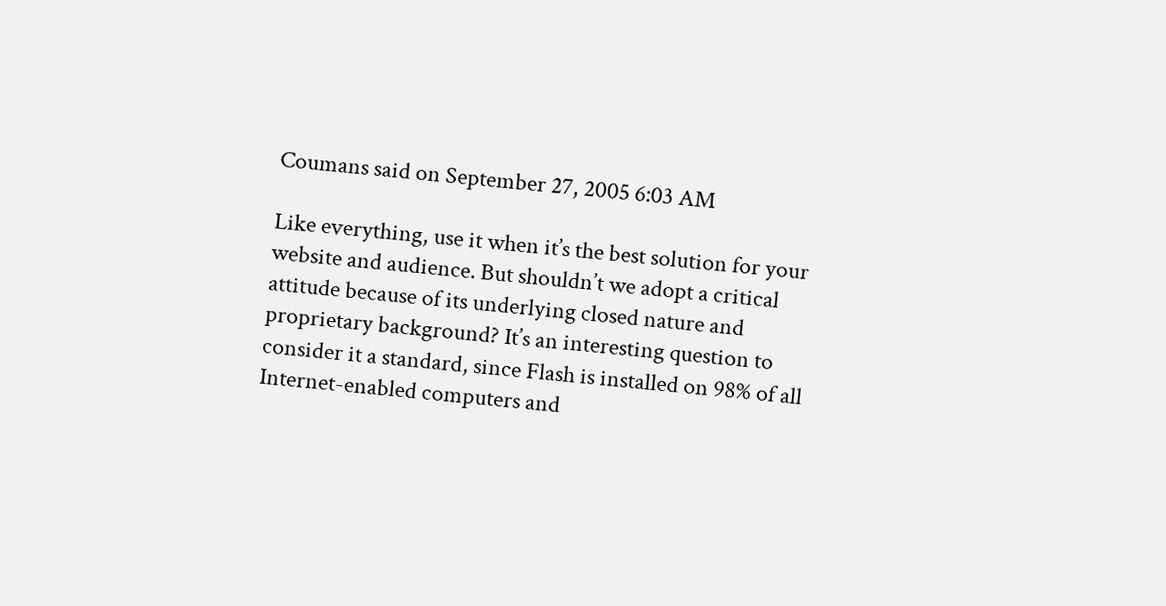Coumans said on September 27, 2005 6:03 AM

Like everything, use it when it’s the best solution for your website and audience. But shouldn’t we adopt a critical attitude because of its underlying closed nature and proprietary background? It’s an interesting question to consider it a standard, since Flash is installed on 98% of all Internet-enabled computers and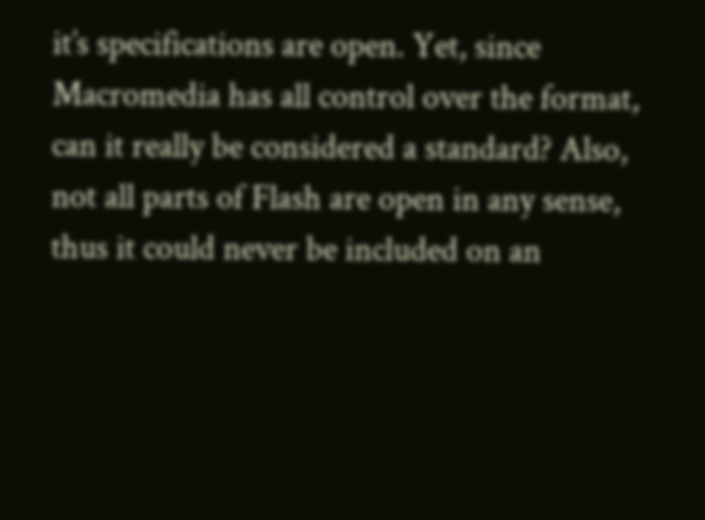it’s specifications are open. Yet, since Macromedia has all control over the format, can it really be considered a standard? Also, not all parts of Flash are open in any sense, thus it could never be included on an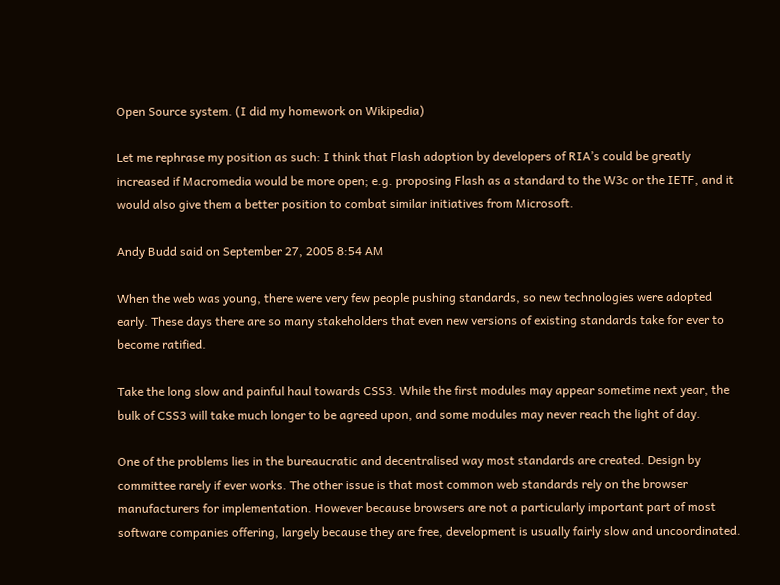Open Source system. (I did my homework on Wikipedia)

Let me rephrase my position as such: I think that Flash adoption by developers of RIA’s could be greatly increased if Macromedia would be more open; e.g. proposing Flash as a standard to the W3c or the IETF, and it would also give them a better position to combat similar initiatives from Microsoft.

Andy Budd said on September 27, 2005 8:54 AM

When the web was young, there were very few people pushing standards, so new technologies were adopted early. These days there are so many stakeholders that even new versions of existing standards take for ever to become ratified.

Take the long slow and painful haul towards CSS3. While the first modules may appear sometime next year, the bulk of CSS3 will take much longer to be agreed upon, and some modules may never reach the light of day.

One of the problems lies in the bureaucratic and decentralised way most standards are created. Design by committee rarely if ever works. The other issue is that most common web standards rely on the browser manufacturers for implementation. However because browsers are not a particularly important part of most software companies offering, largely because they are free, development is usually fairly slow and uncoordinated.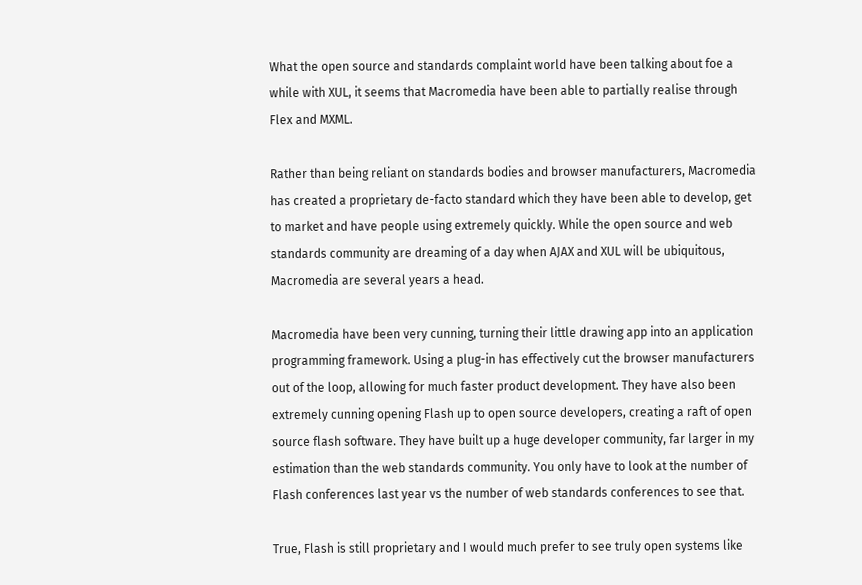What the open source and standards complaint world have been talking about foe a while with XUL, it seems that Macromedia have been able to partially realise through Flex and MXML.

Rather than being reliant on standards bodies and browser manufacturers, Macromedia has created a proprietary de-facto standard which they have been able to develop, get to market and have people using extremely quickly. While the open source and web standards community are dreaming of a day when AJAX and XUL will be ubiquitous, Macromedia are several years a head.

Macromedia have been very cunning, turning their little drawing app into an application programming framework. Using a plug-in has effectively cut the browser manufacturers out of the loop, allowing for much faster product development. They have also been extremely cunning opening Flash up to open source developers, creating a raft of open source flash software. They have built up a huge developer community, far larger in my estimation than the web standards community. You only have to look at the number of Flash conferences last year vs the number of web standards conferences to see that.

True, Flash is still proprietary and I would much prefer to see truly open systems like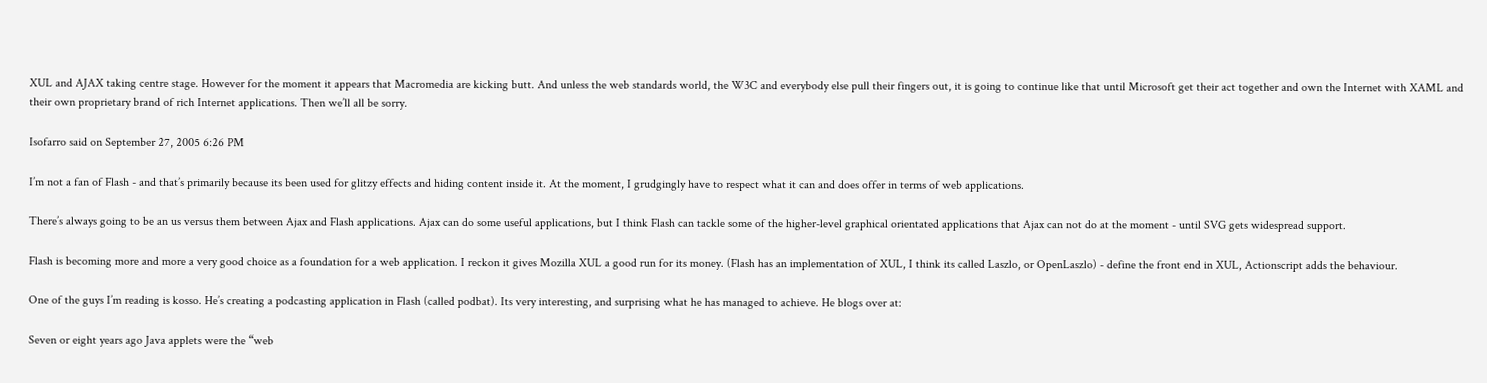XUL and AJAX taking centre stage. However for the moment it appears that Macromedia are kicking butt. And unless the web standards world, the W3C and everybody else pull their fingers out, it is going to continue like that until Microsoft get their act together and own the Internet with XAML and their own proprietary brand of rich Internet applications. Then we’ll all be sorry.

Isofarro said on September 27, 2005 6:26 PM

I’m not a fan of Flash - and that’s primarily because its been used for glitzy effects and hiding content inside it. At the moment, I grudgingly have to respect what it can and does offer in terms of web applications.

There’s always going to be an us versus them between Ajax and Flash applications. Ajax can do some useful applications, but I think Flash can tackle some of the higher-level graphical orientated applications that Ajax can not do at the moment - until SVG gets widespread support.

Flash is becoming more and more a very good choice as a foundation for a web application. I reckon it gives Mozilla XUL a good run for its money. (Flash has an implementation of XUL, I think its called Laszlo, or OpenLaszlo) - define the front end in XUL, Actionscript adds the behaviour.

One of the guys I’m reading is kosso. He’s creating a podcasting application in Flash (called podbat). Its very interesting, and surprising what he has managed to achieve. He blogs over at:

Seven or eight years ago Java applets were the “web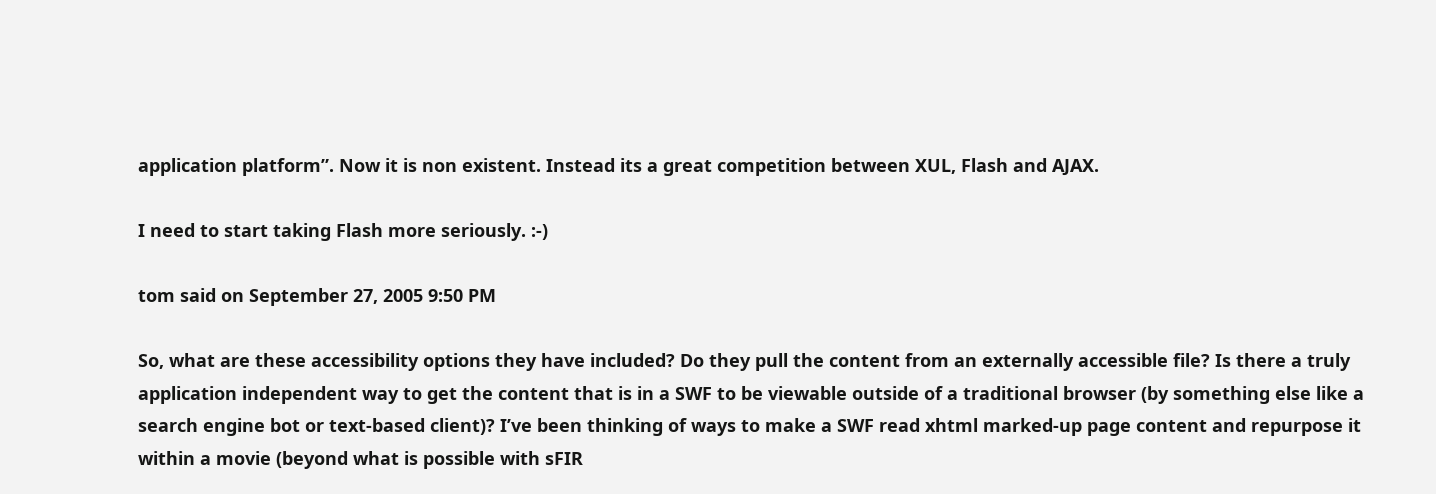application platform”. Now it is non existent. Instead its a great competition between XUL, Flash and AJAX.

I need to start taking Flash more seriously. :-)

tom said on September 27, 2005 9:50 PM

So, what are these accessibility options they have included? Do they pull the content from an externally accessible file? Is there a truly application independent way to get the content that is in a SWF to be viewable outside of a traditional browser (by something else like a search engine bot or text-based client)? I’ve been thinking of ways to make a SWF read xhtml marked-up page content and repurpose it within a movie (beyond what is possible with sFIR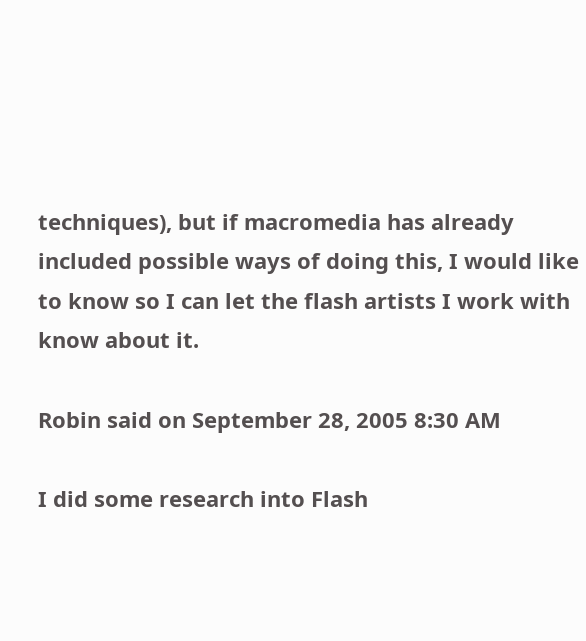techniques), but if macromedia has already included possible ways of doing this, I would like to know so I can let the flash artists I work with know about it.

Robin said on September 28, 2005 8:30 AM

I did some research into Flash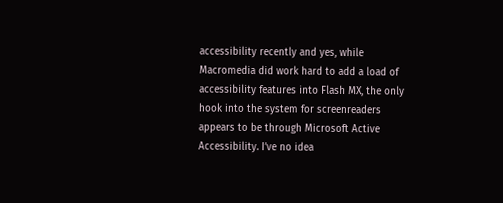accessibility recently and yes, while Macromedia did work hard to add a load of accessibility features into Flash MX, the only hook into the system for screenreaders appears to be through Microsoft Active Accessibility. I’ve no idea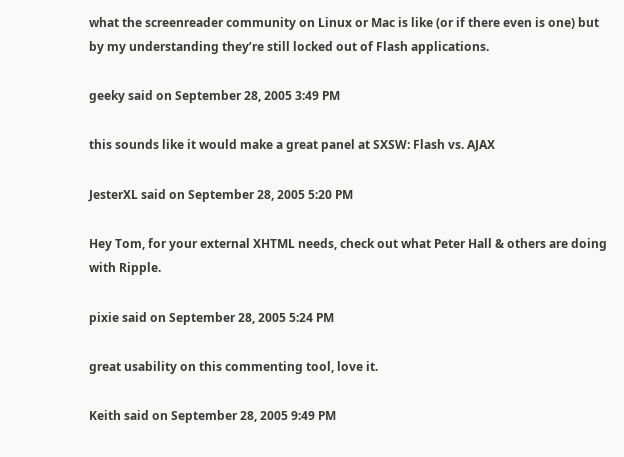what the screenreader community on Linux or Mac is like (or if there even is one) but by my understanding they’re still locked out of Flash applications.

geeky said on September 28, 2005 3:49 PM

this sounds like it would make a great panel at SXSW: Flash vs. AJAX

JesterXL said on September 28, 2005 5:20 PM

Hey Tom, for your external XHTML needs, check out what Peter Hall & others are doing with Ripple.

pixie said on September 28, 2005 5:24 PM

great usability on this commenting tool, love it.

Keith said on September 28, 2005 9:49 PM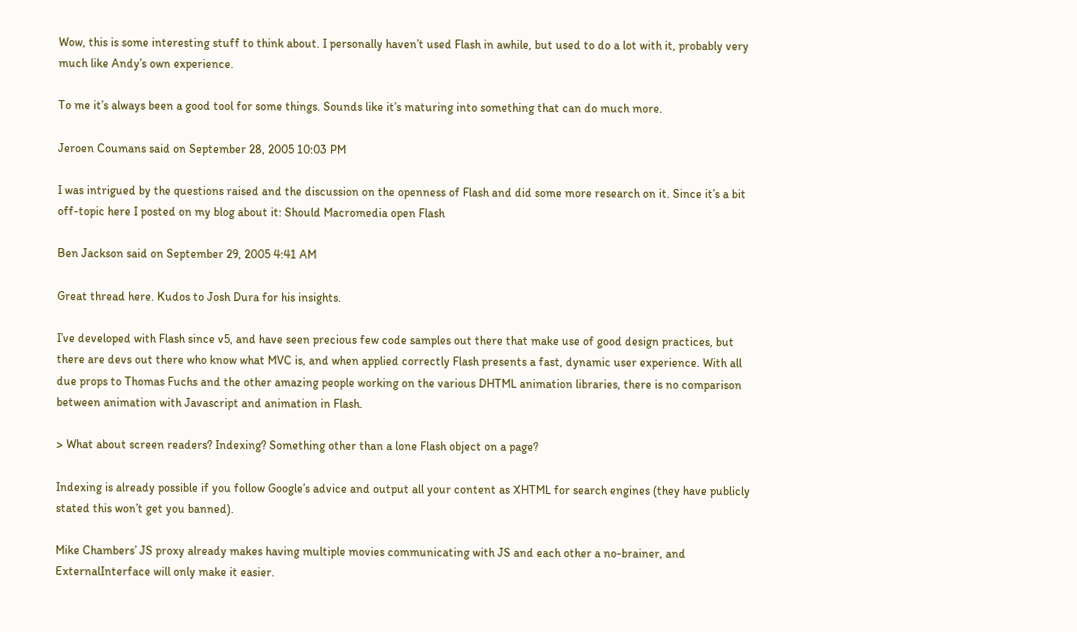Wow, this is some interesting stuff to think about. I personally haven’t used Flash in awhile, but used to do a lot with it, probably very much like Andy’s own experience.

To me it’s always been a good tool for some things. Sounds like it’s maturing into something that can do much more.

Jeroen Coumans said on September 28, 2005 10:03 PM

I was intrigued by the questions raised and the discussion on the openness of Flash and did some more research on it. Since it’s a bit off-topic here I posted on my blog about it: Should Macromedia open Flash

Ben Jackson said on September 29, 2005 4:41 AM

Great thread here. Kudos to Josh Dura for his insights.

I’ve developed with Flash since v5, and have seen precious few code samples out there that make use of good design practices, but there are devs out there who know what MVC is, and when applied correctly Flash presents a fast, dynamic user experience. With all due props to Thomas Fuchs and the other amazing people working on the various DHTML animation libraries, there is no comparison between animation with Javascript and animation in Flash.

> What about screen readers? Indexing? Something other than a lone Flash object on a page?

Indexing is already possible if you follow Google’s advice and output all your content as XHTML for search engines (they have publicly stated this won’t get you banned).

Mike Chambers’ JS proxy already makes having multiple movies communicating with JS and each other a no-brainer, and ExternalInterface will only make it easier.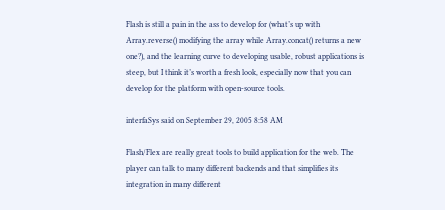Flash is still a pain in the ass to develop for (what’s up with Array.reverse() modifying the array while Array.concat() returns a new one?), and the learning curve to developing usable, robust applications is steep, but I think it’s worth a fresh look, especially now that you can develop for the platform with open-source tools.

interfaSys said on September 29, 2005 8:58 AM

Flash/Flex are really great tools to build application for the web. The player can talk to many different backends and that simplifies its integration in many different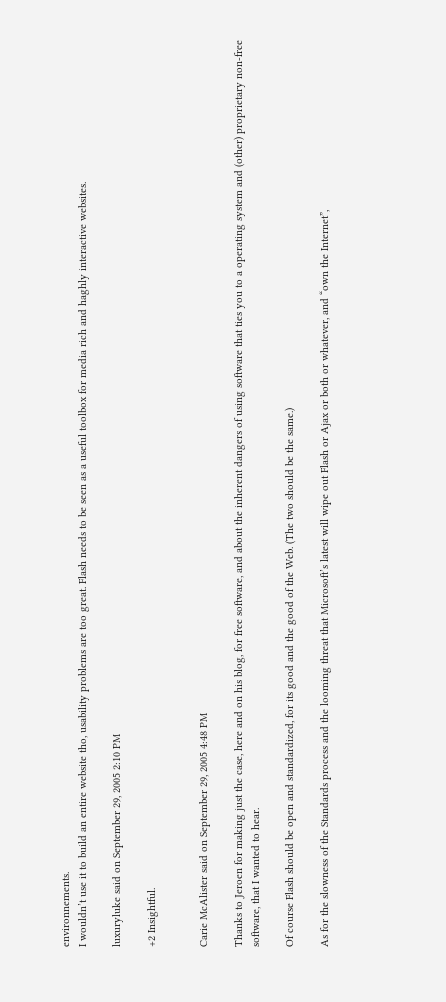environnements.
I wouldn’t use it to build an entire website tho, usability problems are too great. Flash needs to be seen as a useful toolbox for media rich and haghly interactive websites.

luxuryluke said on September 29, 2005 2:10 PM

+2 Insightful.


Carie McAlister said on September 29, 2005 4:48 PM

Thanks to Jeroen for making just the case, here and on his blog, for free software, and about the inherent dangers of using software that ties you to a operating system and (other) proprietary non-free software, that I wanted to hear.

Of course Flash should be open and standardized, for its good and the good of the Web. (The two should be the same.)

As for the slowness of the Standards process and the looming threat that Microsoft’s latest will wipe out Flash or Ajax or both or whatever, and “own the Internet”,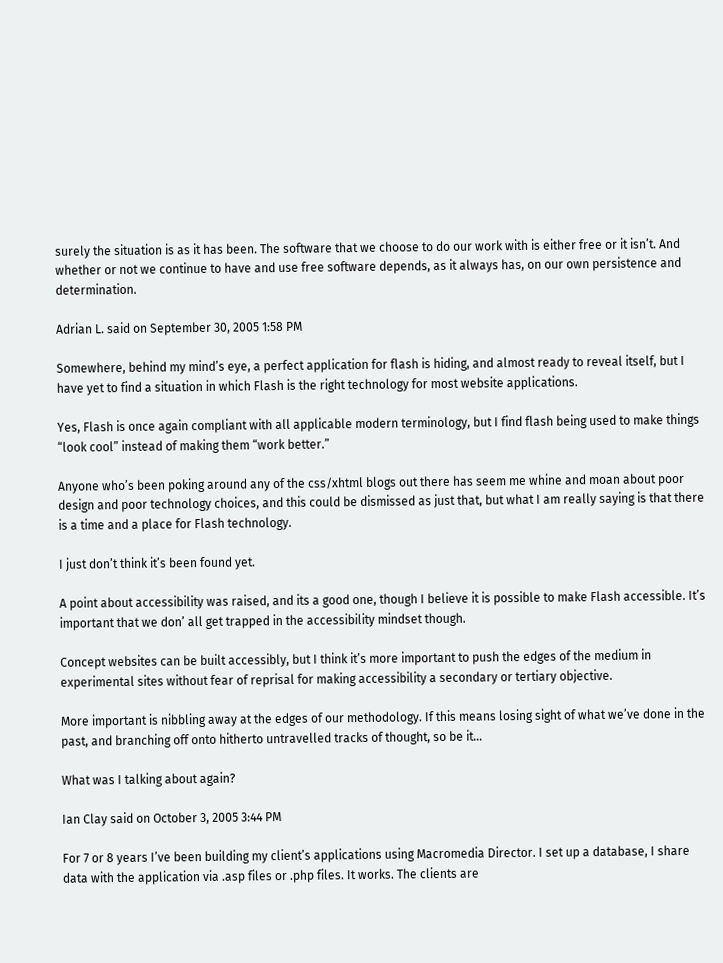surely the situation is as it has been. The software that we choose to do our work with is either free or it isn’t. And whether or not we continue to have and use free software depends, as it always has, on our own persistence and determination.

Adrian L. said on September 30, 2005 1:58 PM

Somewhere, behind my mind’s eye, a perfect application for flash is hiding, and almost ready to reveal itself, but I have yet to find a situation in which Flash is the right technology for most website applications.

Yes, Flash is once again compliant with all applicable modern terminology, but I find flash being used to make things “look cool” instead of making them “work better.”

Anyone who’s been poking around any of the css/xhtml blogs out there has seem me whine and moan about poor design and poor technology choices, and this could be dismissed as just that, but what I am really saying is that there is a time and a place for Flash technology.

I just don’t think it’s been found yet.

A point about accessibility was raised, and its a good one, though I believe it is possible to make Flash accessible. It’s important that we don’ all get trapped in the accessibility mindset though.

Concept websites can be built accessibly, but I think it’s more important to push the edges of the medium in experimental sites without fear of reprisal for making accessibility a secondary or tertiary objective.

More important is nibbling away at the edges of our methodology. If this means losing sight of what we’ve done in the past, and branching off onto hitherto untravelled tracks of thought, so be it…

What was I talking about again?

Ian Clay said on October 3, 2005 3:44 PM

For 7 or 8 years I’ve been building my client’s applications using Macromedia Director. I set up a database, I share data with the application via .asp files or .php files. It works. The clients are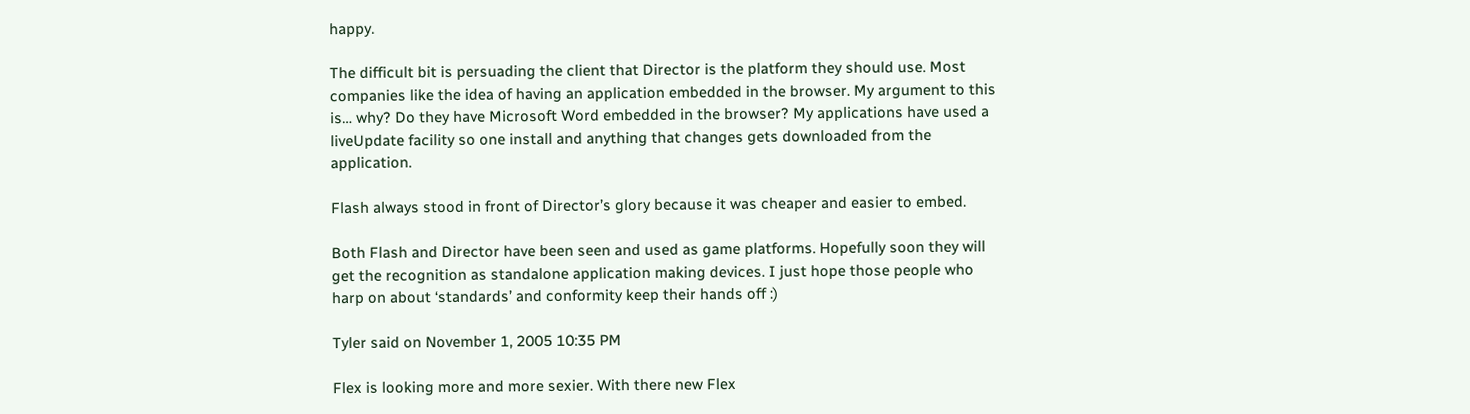happy.

The difficult bit is persuading the client that Director is the platform they should use. Most companies like the idea of having an application embedded in the browser. My argument to this is… why? Do they have Microsoft Word embedded in the browser? My applications have used a liveUpdate facility so one install and anything that changes gets downloaded from the application.

Flash always stood in front of Director’s glory because it was cheaper and easier to embed.

Both Flash and Director have been seen and used as game platforms. Hopefully soon they will get the recognition as standalone application making devices. I just hope those people who harp on about ‘standards’ and conformity keep their hands off :)

Tyler said on November 1, 2005 10:35 PM

Flex is looking more and more sexier. With there new Flex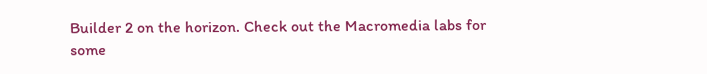Builder 2 on the horizon. Check out the Macromedia labs for some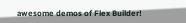awesome demos of Flex Builder!